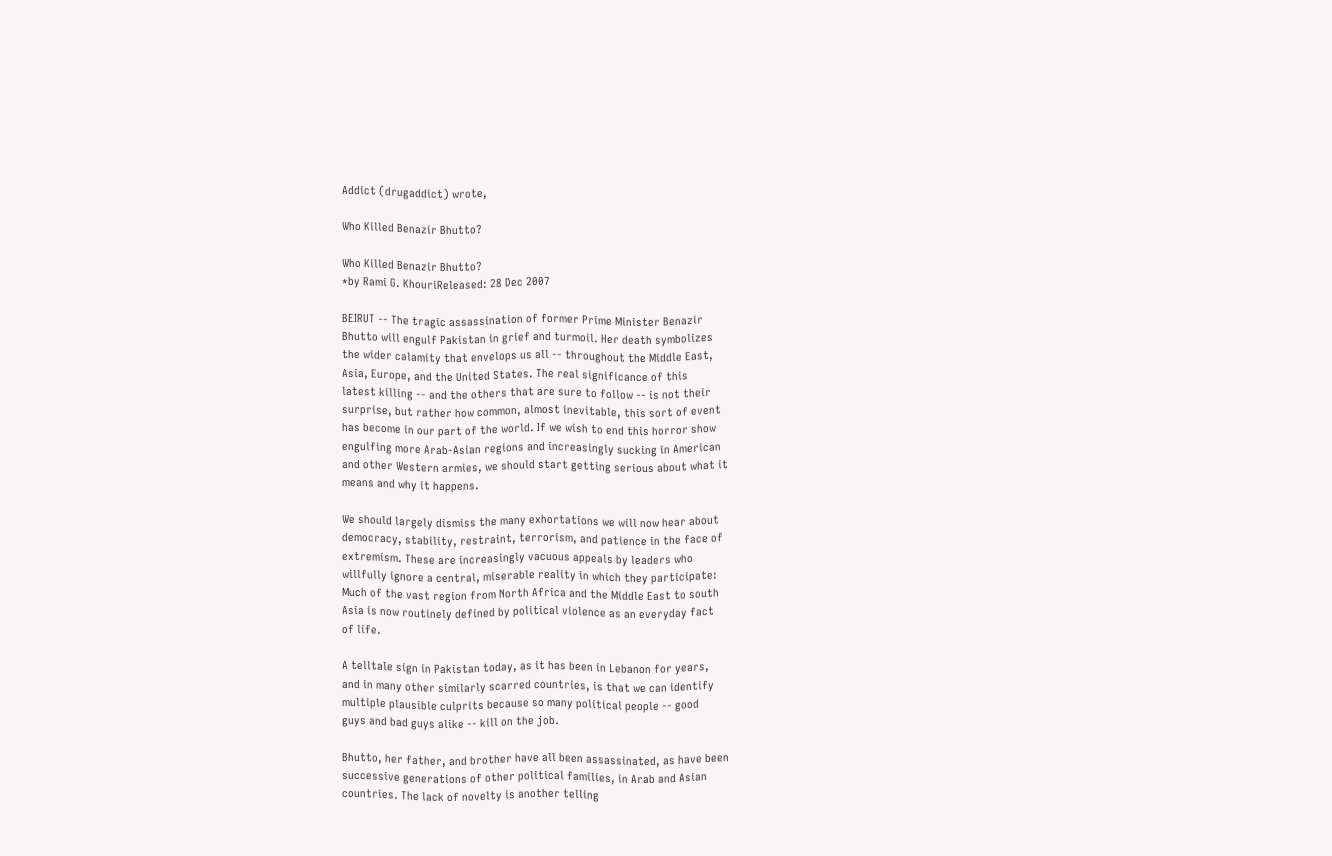Addict (drugaddict) wrote,

Who Killed Benazir Bhutto?

Who Killed Benazir Bhutto?
*by Rami G. KhouriReleased: 28 Dec 2007

BEIRUT -- The tragic assassination of former Prime Minister Benazir
Bhutto will engulf Pakistan in grief and turmoil. Her death symbolizes
the wider calamity that envelops us all -- throughout the Middle East,
Asia, Europe, and the United States. The real significance of this
latest killing -- and the others that are sure to follow -- is not their
surprise, but rather how common, almost inevitable, this sort of event
has become in our part of the world. If we wish to end this horror show
engulfing more Arab-Asian regions and increasingly sucking in American
and other Western armies, we should start getting serious about what it
means and why it happens.

We should largely dismiss the many exhortations we will now hear about
democracy, stability, restraint, terrorism, and patience in the face of
extremism. These are increasingly vacuous appeals by leaders who
willfully ignore a central, miserable reality in which they participate:
Much of the vast region from North Africa and the Middle East to south
Asia is now routinely defined by political violence as an everyday fact
of life.

A telltale sign in Pakistan today, as it has been in Lebanon for years,
and in many other similarly scarred countries, is that we can identify
multiple plausible culprits because so many political people -- good
guys and bad guys alike -- kill on the job.

Bhutto, her father, and brother have all been assassinated, as have been
successive generations of other political families, in Arab and Asian
countries. The lack of novelty is another telling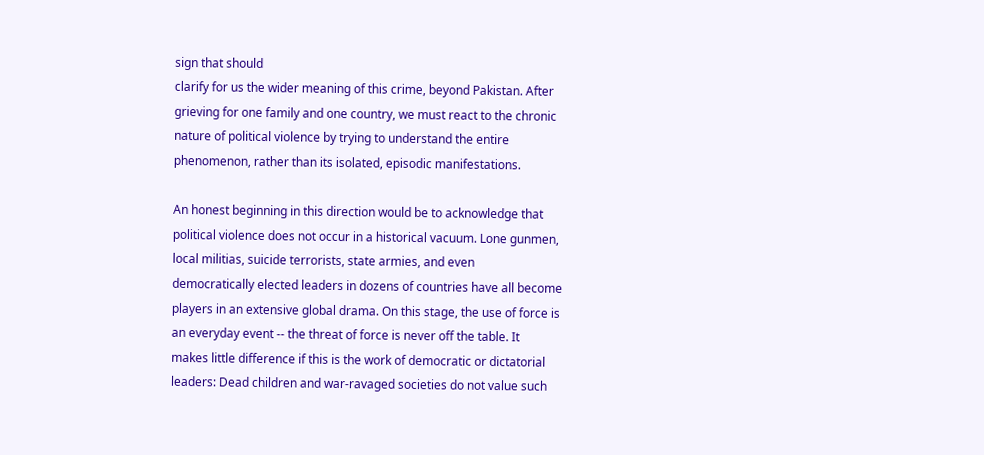sign that should
clarify for us the wider meaning of this crime, beyond Pakistan. After
grieving for one family and one country, we must react to the chronic
nature of political violence by trying to understand the entire
phenomenon, rather than its isolated, episodic manifestations.

An honest beginning in this direction would be to acknowledge that
political violence does not occur in a historical vacuum. Lone gunmen,
local militias, suicide terrorists, state armies, and even
democratically elected leaders in dozens of countries have all become
players in an extensive global drama. On this stage, the use of force is
an everyday event -- the threat of force is never off the table. It
makes little difference if this is the work of democratic or dictatorial
leaders: Dead children and war-ravaged societies do not value such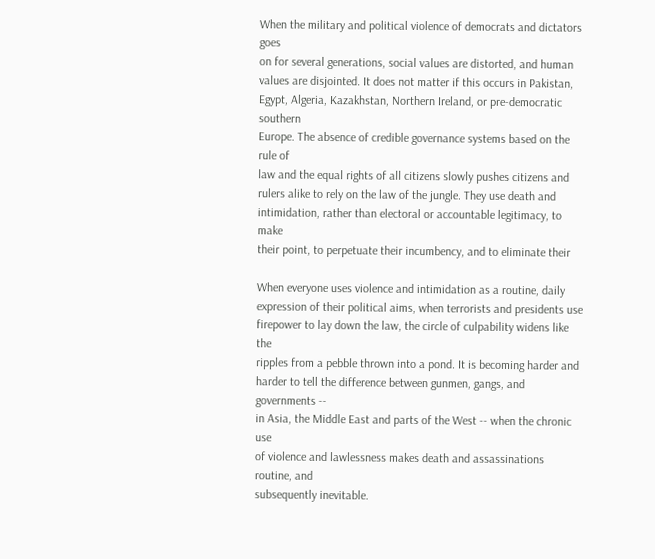When the military and political violence of democrats and dictators goes
on for several generations, social values are distorted, and human
values are disjointed. It does not matter if this occurs in Pakistan,
Egypt, Algeria, Kazakhstan, Northern Ireland, or pre-democratic southern
Europe. The absence of credible governance systems based on the rule of
law and the equal rights of all citizens slowly pushes citizens and
rulers alike to rely on the law of the jungle. They use death and
intimidation, rather than electoral or accountable legitimacy, to make
their point, to perpetuate their incumbency, and to eliminate their

When everyone uses violence and intimidation as a routine, daily
expression of their political aims, when terrorists and presidents use
firepower to lay down the law, the circle of culpability widens like the
ripples from a pebble thrown into a pond. It is becoming harder and
harder to tell the difference between gunmen, gangs, and governments --
in Asia, the Middle East and parts of the West -- when the chronic use
of violence and lawlessness makes death and assassinations routine, and
subsequently inevitable.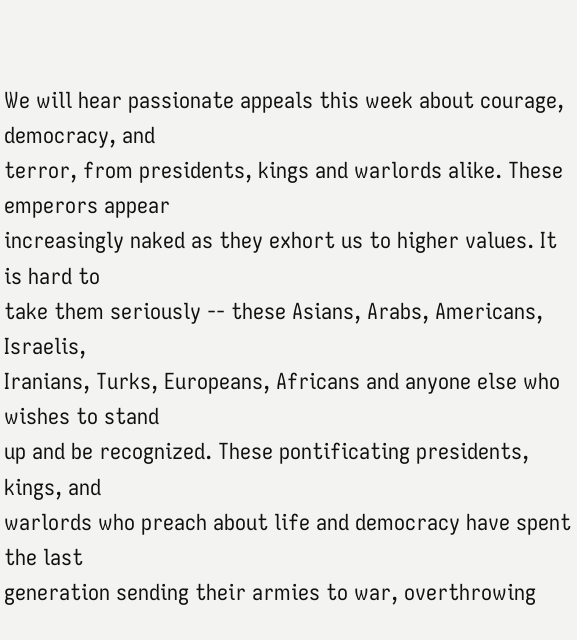We will hear passionate appeals this week about courage, democracy, and
terror, from presidents, kings and warlords alike. These emperors appear
increasingly naked as they exhort us to higher values. It is hard to
take them seriously -- these Asians, Arabs, Americans, Israelis,
Iranians, Turks, Europeans, Africans and anyone else who wishes to stand
up and be recognized. These pontificating presidents, kings, and
warlords who preach about life and democracy have spent the last
generation sending their armies to war, overthrowing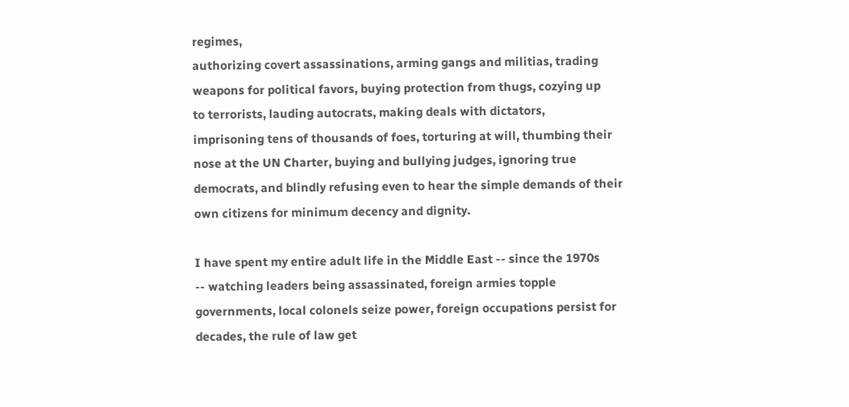regimes,
authorizing covert assassinations, arming gangs and militias, trading
weapons for political favors, buying protection from thugs, cozying up
to terrorists, lauding autocrats, making deals with dictators,
imprisoning tens of thousands of foes, torturing at will, thumbing their
nose at the UN Charter, buying and bullying judges, ignoring true
democrats, and blindly refusing even to hear the simple demands of their
own citizens for minimum decency and dignity.

I have spent my entire adult life in the Middle East -- since the 1970s
-- watching leaders being assassinated, foreign armies topple
governments, local colonels seize power, foreign occupations persist for
decades, the rule of law get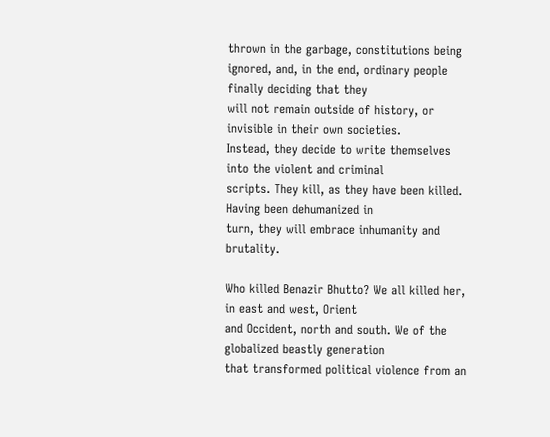thrown in the garbage, constitutions being
ignored, and, in the end, ordinary people finally deciding that they
will not remain outside of history, or invisible in their own societies.
Instead, they decide to write themselves into the violent and criminal
scripts. They kill, as they have been killed. Having been dehumanized in
turn, they will embrace inhumanity and brutality.

Who killed Benazir Bhutto? We all killed her, in east and west, Orient
and Occident, north and south. We of the globalized beastly generation
that transformed political violence from an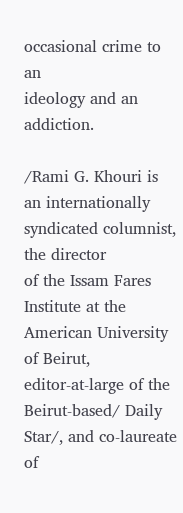occasional crime to an
ideology and an addiction.

/Rami G. Khouri is an internationally syndicated columnist, the director
of the Issam Fares Institute at the American University of Beirut,
editor-at-large of the Beirut-based/ Daily Star/, and co-laureate of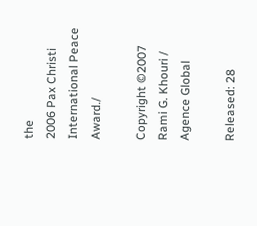the
2006 Pax Christi International Peace Award./

Copyright ©2007 Rami G. Khouri / Agence Global

Released: 28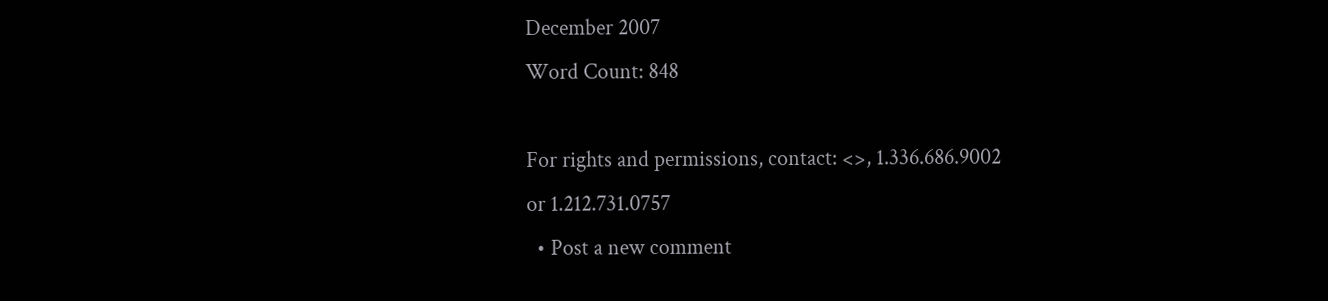December 2007
Word Count: 848

For rights and permissions, contact: <>, 1.336.686.9002
or 1.212.731.0757
  • Post a new comment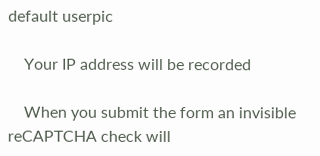default userpic

    Your IP address will be recorded

    When you submit the form an invisible reCAPTCHA check will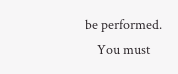be performed.
    You must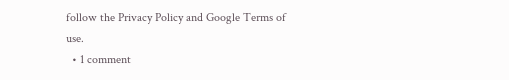follow the Privacy Policy and Google Terms of use.
  • 1 comment